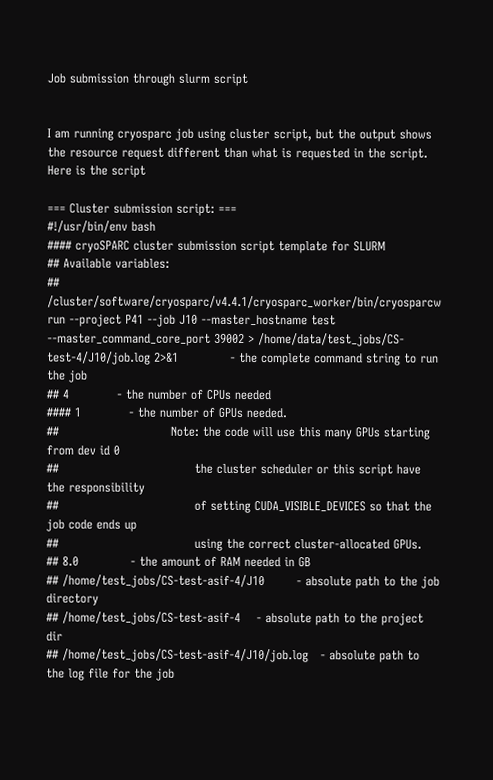Job submission through slurm script


I am running cryosparc job using cluster script, but the output shows the resource request different than what is requested in the script. Here is the script

=== Cluster submission script: ===
#!/usr/bin/env bash
#### cryoSPARC cluster submission script template for SLURM
## Available variables:
## /cluster/software/cryosparc/v4.4.1/cryosparc_worker/bin/cryosparcw run --project P41 --job J10 --master_hostname test --master_command_core_port 39002 > /home/data/test_jobs/CS-test-4/J10/job.log 2>&1             - the complete command string to run the job
## 4            - the number of CPUs needed
#### 1            - the number of GPUs needed.
##                            Note: the code will use this many GPUs starting from dev id 0
##                                  the cluster scheduler or this script have the responsibility
##                                  of setting CUDA_VISIBLE_DEVICES so that the job code ends up
##                                  using the correct cluster-allocated GPUs.
## 8.0             - the amount of RAM needed in GB
## /home/test_jobs/CS-test-asif-4/J10        - absolute path to the job directory
## /home/test_jobs/CS-test-asif-4    - absolute path to the project dir
## /home/test_jobs/CS-test-asif-4/J10/job.log   - absolute path to the log file for the job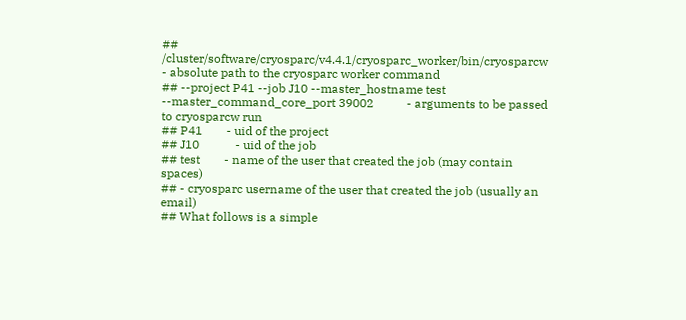## /cluster/software/cryosparc/v4.4.1/cryosparc_worker/bin/cryosparcw    - absolute path to the cryosparc worker command
## --project P41 --job J10 --master_hostname test --master_command_core_port 39002           - arguments to be passed to cryosparcw run
## P41        - uid of the project
## J10            - uid of the job
## test        - name of the user that created the job (may contain spaces)
## - cryosparc username of the user that created the job (usually an email)
## What follows is a simple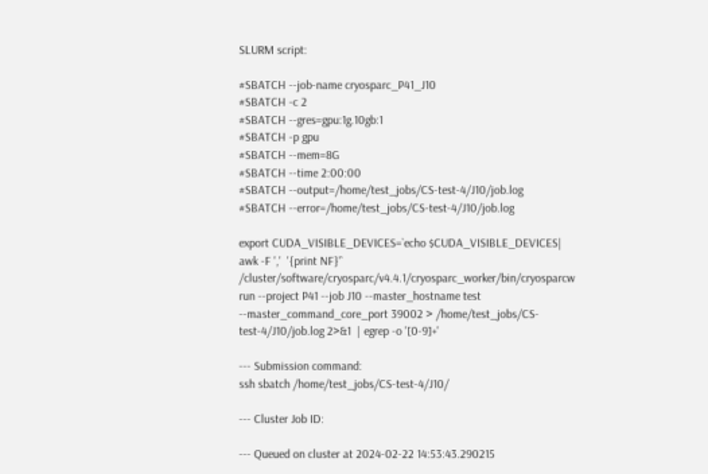SLURM script:

#SBATCH --job-name cryosparc_P41_J10
#SBATCH -c 2
#SBATCH --gres=gpu:1g.10gb:1
#SBATCH -p gpu
#SBATCH --mem=8G
#SBATCH --time 2:00:00
#SBATCH --output=/home/test_jobs/CS-test-4/J10/job.log
#SBATCH --error=/home/test_jobs/CS-test-4/J10/job.log

export CUDA_VISIBLE_DEVICES=`echo $CUDA_VISIBLE_DEVICES| awk -F ','  '{print NF}'`
/cluster/software/cryosparc/v4.4.1/cryosparc_worker/bin/cryosparcw run --project P41 --job J10 --master_hostname test --master_command_core_port 39002 > /home/test_jobs/CS-test-4/J10/job.log 2>&1  | egrep -o '[0-9]+'

--- Submission command:
ssh sbatch /home/test_jobs/CS-test-4/J10/

--- Cluster Job ID:

--- Queued on cluster at 2024-02-22 14:53:43.290215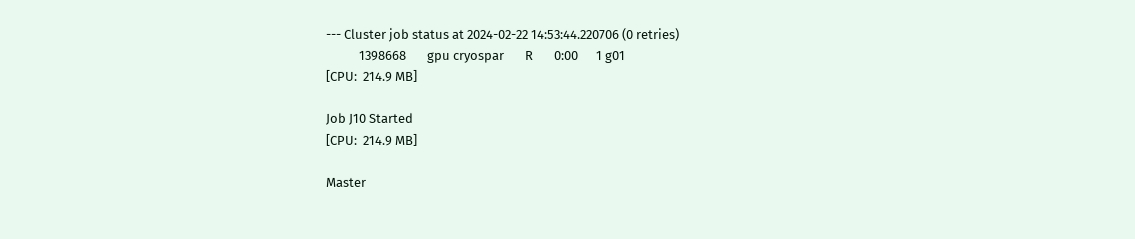--- Cluster job status at 2024-02-22 14:53:44.220706 (0 retries)
           1398668       gpu cryospar       R       0:00      1 g01
[CPU:  214.9 MB]

Job J10 Started
[CPU:  214.9 MB]

Master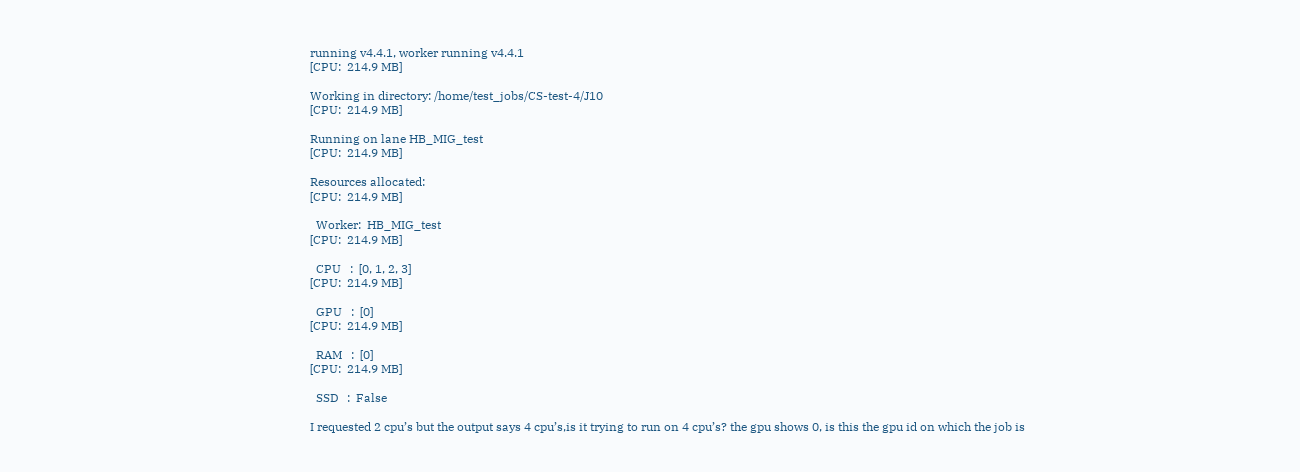running v4.4.1, worker running v4.4.1
[CPU:  214.9 MB]

Working in directory: /home/test_jobs/CS-test-4/J10
[CPU:  214.9 MB]

Running on lane HB_MIG_test
[CPU:  214.9 MB]

Resources allocated:
[CPU:  214.9 MB]

  Worker:  HB_MIG_test
[CPU:  214.9 MB]

  CPU   :  [0, 1, 2, 3]
[CPU:  214.9 MB]

  GPU   :  [0]
[CPU:  214.9 MB]

  RAM   :  [0]
[CPU:  214.9 MB]

  SSD   :  False

I requested 2 cpu’s but the output says 4 cpu’s,is it trying to run on 4 cpu’s? the gpu shows 0, is this the gpu id on which the job is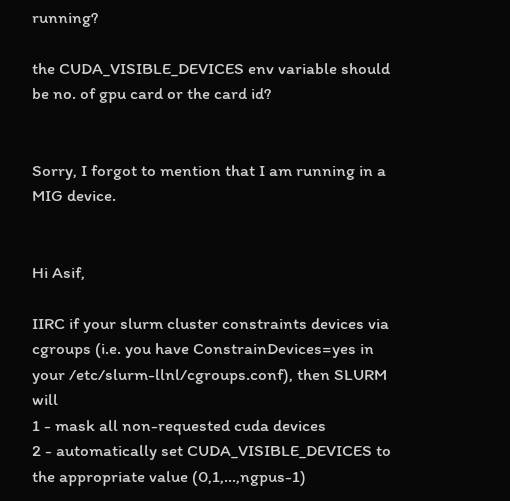running?

the CUDA_VISIBLE_DEVICES env variable should be no. of gpu card or the card id?


Sorry, I forgot to mention that I am running in a MIG device.


Hi Asif,

IIRC if your slurm cluster constraints devices via cgroups (i.e. you have ConstrainDevices=yes in your /etc/slurm-llnl/cgroups.conf), then SLURM will
1 - mask all non-requested cuda devices
2 - automatically set CUDA_VISIBLE_DEVICES to the appropriate value (0,1,…,ngpus-1)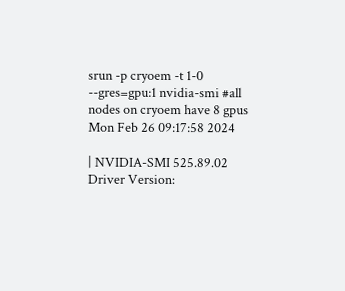srun -p cryoem -t 1-0 --gres=gpu:1 nvidia-smi #all nodes on cryoem have 8 gpus
Mon Feb 26 09:17:58 2024

| NVIDIA-SMI 525.89.02    Driver Version: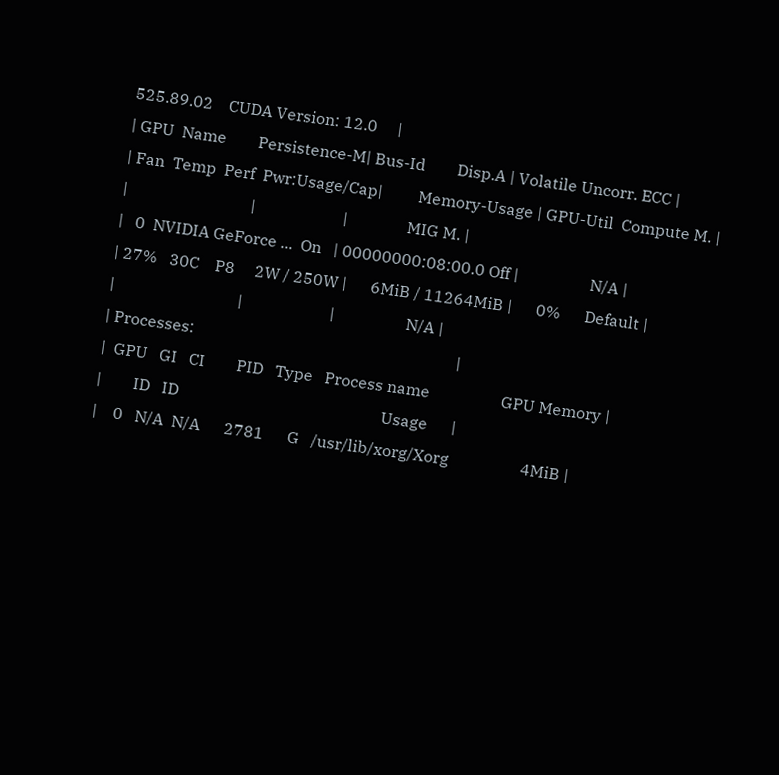525.89.02    CUDA Version: 12.0     |
| GPU  Name        Persistence-M| Bus-Id        Disp.A | Volatile Uncorr. ECC |
| Fan  Temp  Perf  Pwr:Usage/Cap|         Memory-Usage | GPU-Util  Compute M. |
|                               |                      |               MIG M. |
|   0  NVIDIA GeForce ...  On   | 00000000:08:00.0 Off |                  N/A |
| 27%   30C    P8     2W / 250W |      6MiB / 11264MiB |      0%      Default |
|                               |                      |                  N/A |
| Processes:                                                                  |
|  GPU   GI   CI        PID   Type   Process name                  GPU Memory |
|        ID   ID                                                   Usage      |
|    0   N/A  N/A      2781      G   /usr/lib/xorg/Xorg                  4MiB |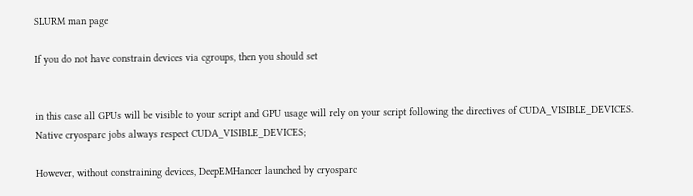SLURM man page

If you do not have constrain devices via cgroups, then you should set


in this case all GPUs will be visible to your script and GPU usage will rely on your script following the directives of CUDA_VISIBLE_DEVICES.
Native cryosparc jobs always respect CUDA_VISIBLE_DEVICES;

However, without constraining devices, DeepEMHancer launched by cryosparc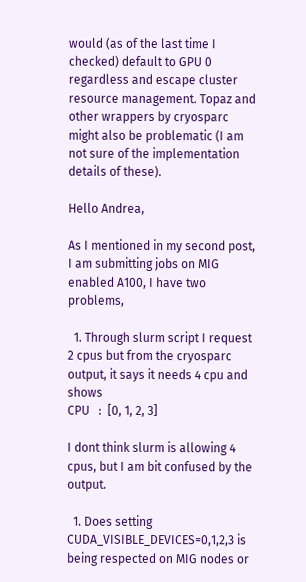would (as of the last time I checked) default to GPU 0 regardless and escape cluster resource management. Topaz and other wrappers by cryosparc might also be problematic (I am not sure of the implementation details of these).

Hello Andrea,

As I mentioned in my second post, I am submitting jobs on MIG enabled A100, I have two problems,

  1. Through slurm script I request 2 cpus but from the cryosparc output, it says it needs 4 cpu and shows
CPU   :  [0, 1, 2, 3]

I dont think slurm is allowing 4 cpus, but I am bit confused by the output.

  1. Does setting CUDA_VISIBLE_DEVICES=0,1,2,3 is being respected on MIG nodes or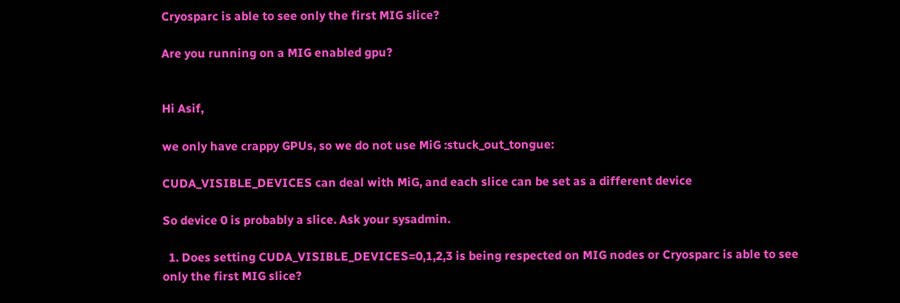Cryosparc is able to see only the first MIG slice?

Are you running on a MIG enabled gpu?


Hi Asif,

we only have crappy GPUs, so we do not use MiG :stuck_out_tongue:

CUDA_VISIBLE_DEVICES can deal with MiG, and each slice can be set as a different device

So device 0 is probably a slice. Ask your sysadmin.

  1. Does setting CUDA_VISIBLE_DEVICES=0,1,2,3 is being respected on MIG nodes or Cryosparc is able to see only the first MIG slice?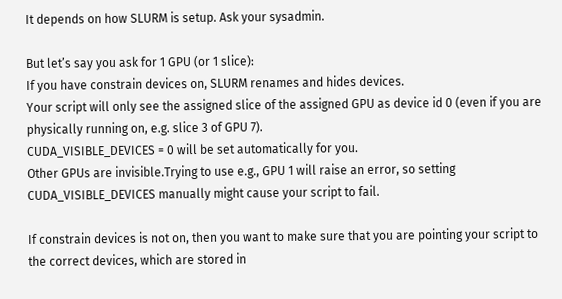It depends on how SLURM is setup. Ask your sysadmin.

But let’s say you ask for 1 GPU (or 1 slice):
If you have constrain devices on, SLURM renames and hides devices.
Your script will only see the assigned slice of the assigned GPU as device id 0 (even if you are physically running on, e.g. slice 3 of GPU 7).
CUDA_VISIBLE_DEVICES = 0 will be set automatically for you.
Other GPUs are invisible.Trying to use e.g., GPU 1 will raise an error, so setting CUDA_VISIBLE_DEVICES manually might cause your script to fail.

If constrain devices is not on, then you want to make sure that you are pointing your script to the correct devices, which are stored in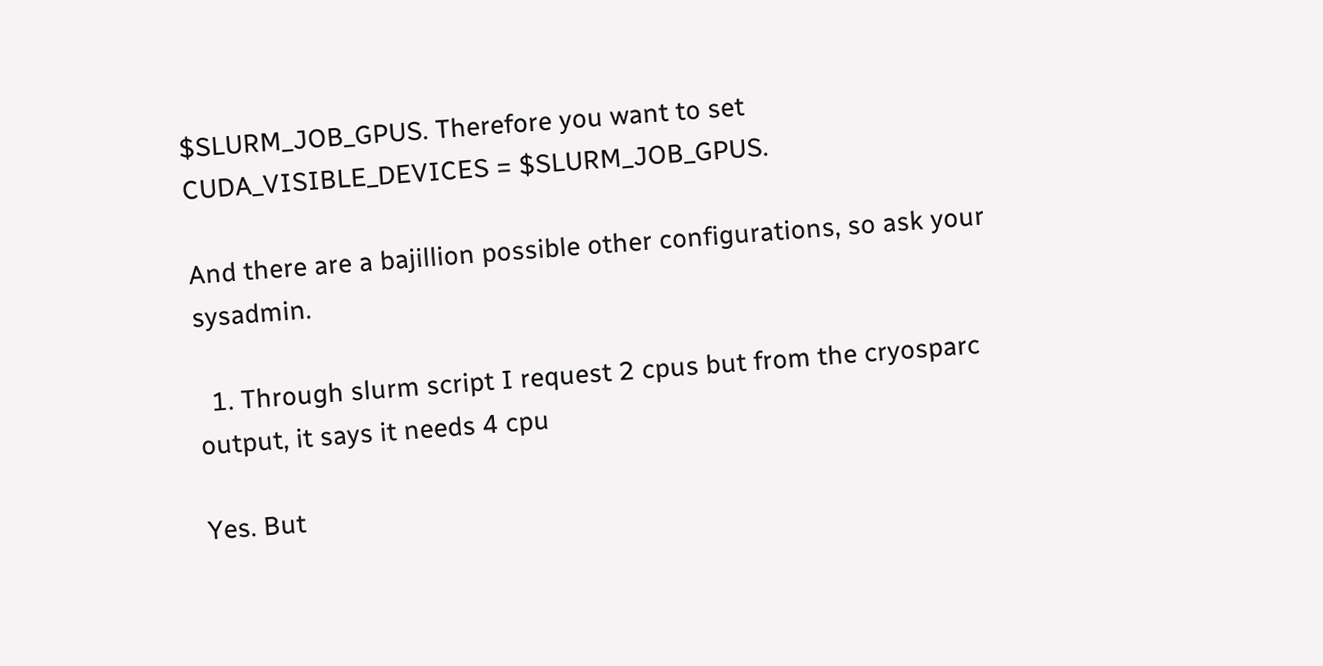$SLURM_JOB_GPUS. Therefore you want to set CUDA_VISIBLE_DEVICES = $SLURM_JOB_GPUS.

And there are a bajillion possible other configurations, so ask your sysadmin.

  1. Through slurm script I request 2 cpus but from the cryosparc output, it says it needs 4 cpu

Yes. But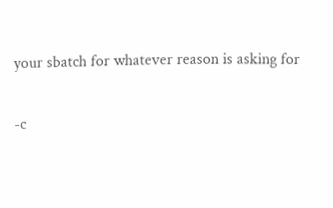your sbatch for whatever reason is asking for

-c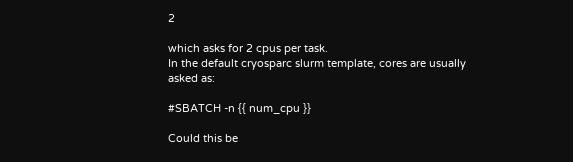2

which asks for 2 cpus per task.
In the default cryosparc slurm template, cores are usually asked as:

#SBATCH -n {{ num_cpu }}

Could this be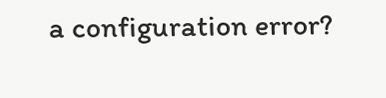a configuration error?